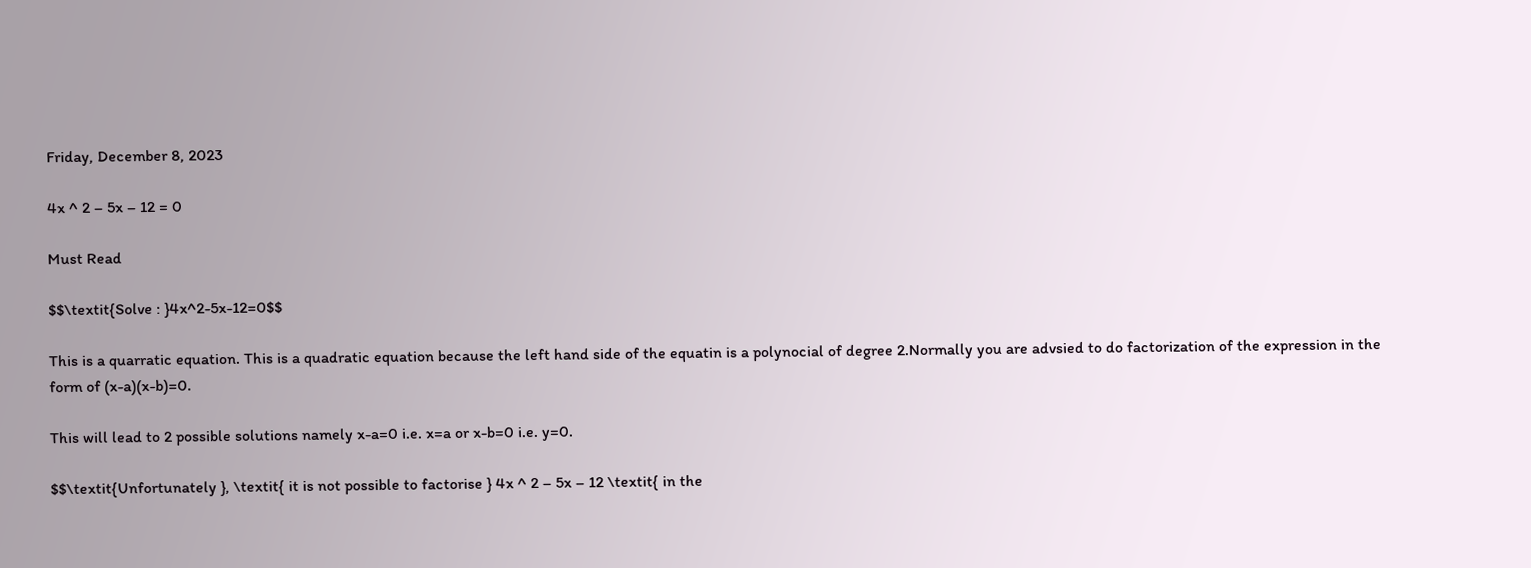Friday, December 8, 2023

4x ^ 2 – 5x – 12 = 0

Must Read

$$\textit{Solve : }4x^2-5x-12=0$$

This is a quarratic equation. This is a quadratic equation because the left hand side of the equatin is a polynocial of degree 2.Normally you are advsied to do factorization of the expression in the form of (x-a)(x-b)=0.

This will lead to 2 possible solutions namely x-a=0 i.e. x=a or x-b=0 i.e. y=0.

$$\textit{Unfortunately }, \textit{ it is not possible to factorise } 4x ^ 2 – 5x – 12 \textit{ in the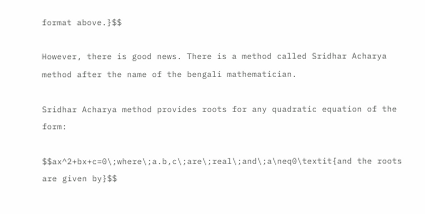format above.}$$

However, there is good news. There is a method called Sridhar Acharya method after the name of the bengali mathematician.

Sridhar Acharya method provides roots for any quadratic equation of the form:

$$ax^2+bx+c=0\;where\;a.b,c\;are\;real\;and\;a\neq0\textit{and the roots are given by}$$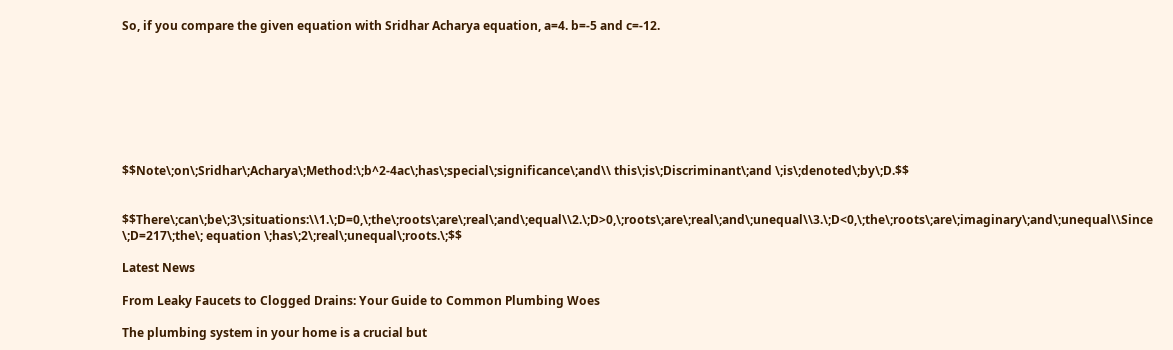So, if you compare the given equation with Sridhar Acharya equation, a=4. b=-5 and c=-12.








$$Note\;on\;Sridhar\;Acharya\;Method:\;b^2-4ac\;has\;special\;significance\;and\\ this\;is\;Discriminant\;and \;is\;denoted\;by\;D.$$


$$There\;can\;be\;3\;situations:\\1.\;D=0,\;the\;roots\;are\;real\;and\;equal\\2.\;D>0,\;roots\;are\;real\;and\;unequal\\3.\;D<0,\;the\;roots\;are\;imaginary\;and\;unequal\\Since \;D=217\;the\; equation \;has\;2\;real\;unequal\;roots.\;$$

Latest News

From Leaky Faucets to Clogged Drains: Your Guide to Common Plumbing Woes

The plumbing system in your home is a crucial but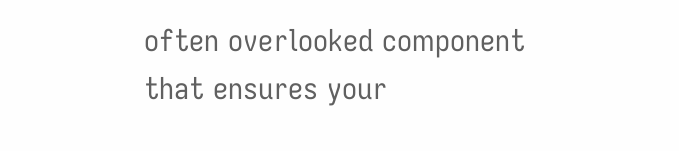often overlooked component that ensures your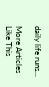daily life runs...

More Articles Like This